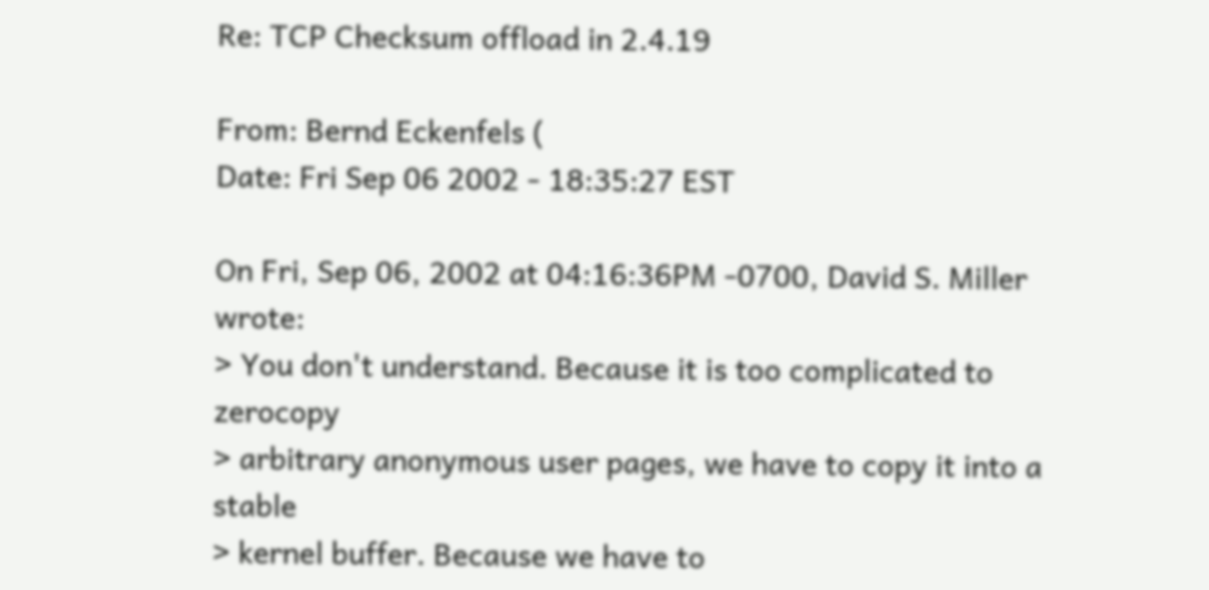Re: TCP Checksum offload in 2.4.19

From: Bernd Eckenfels (
Date: Fri Sep 06 2002 - 18:35:27 EST

On Fri, Sep 06, 2002 at 04:16:36PM -0700, David S. Miller wrote:
> You don't understand. Because it is too complicated to zerocopy
> arbitrary anonymous user pages, we have to copy it into a stable
> kernel buffer. Because we have to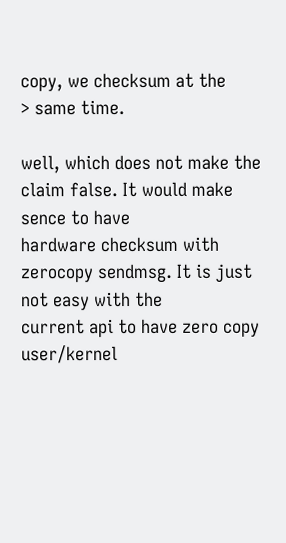copy, we checksum at the
> same time.

well, which does not make the claim false. It would make sence to have
hardware checksum with zerocopy sendmsg. It is just not easy with the
current api to have zero copy user/kernel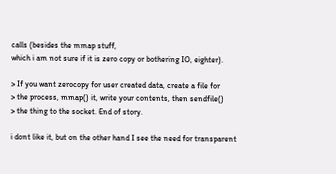calls (besides the mmap stuff,
which i am not sure if it is zero copy or bothering IO, eighter).

> If you want zerocopy for user created data, create a file for
> the process, mmap() it, write your contents, then sendfile()
> the thing to the socket. End of story.

i dont like it, but on the other hand I see the need for transparent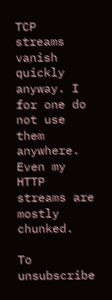TCP
streams vanish quickly anyway. I for one do not use them anywhere. Even my
HTTP streams are mostly chunked.

To unsubscribe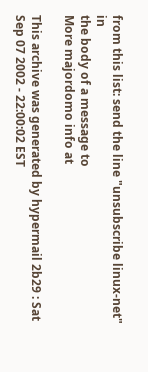from this list: send the line "unsubscribe linux-net" in
the body of a message to
More majordomo info at

This archive was generated by hypermail 2b29 : Sat Sep 07 2002 - 22:00:02 EST